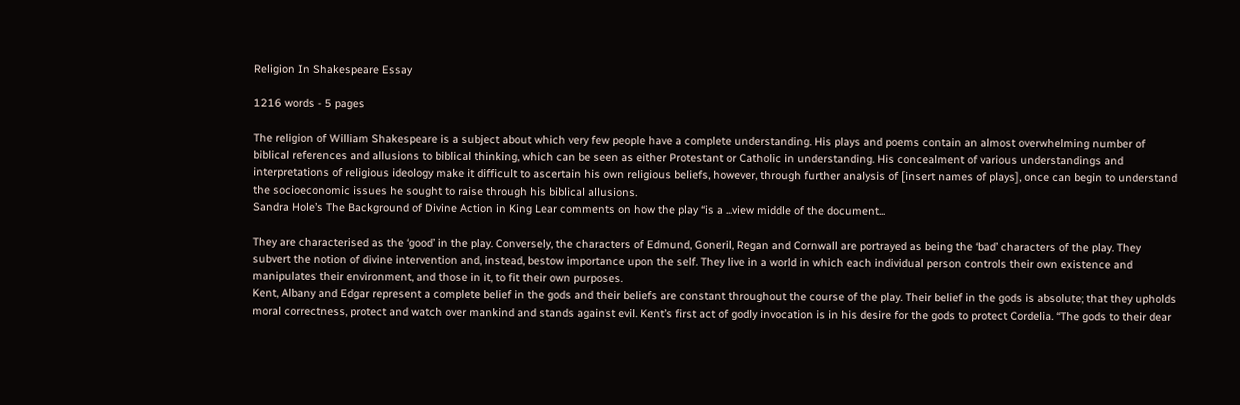Religion In Shakespeare Essay

1216 words - 5 pages

The religion of William Shakespeare is a subject about which very few people have a complete understanding. His plays and poems contain an almost overwhelming number of biblical references and allusions to biblical thinking, which can be seen as either Protestant or Catholic in understanding. His concealment of various understandings and interpretations of religious ideology make it difficult to ascertain his own religious beliefs, however, through further analysis of [insert names of plays], once can begin to understand the socioeconomic issues he sought to raise through his biblical allusions.
Sandra Hole’s The Background of Divine Action in King Lear comments on how the play “is a ...view middle of the document...

They are characterised as the ‘good’ in the play. Conversely, the characters of Edmund, Goneril, Regan and Cornwall are portrayed as being the ‘bad’ characters of the play. They subvert the notion of divine intervention and, instead, bestow importance upon the self. They live in a world in which each individual person controls their own existence and manipulates their environment, and those in it, to fit their own purposes.
Kent, Albany and Edgar represent a complete belief in the gods and their beliefs are constant throughout the course of the play. Their belief in the gods is absolute; that they upholds moral correctness, protect and watch over mankind and stands against evil. Kent’s first act of godly invocation is in his desire for the gods to protect Cordelia. “The gods to their dear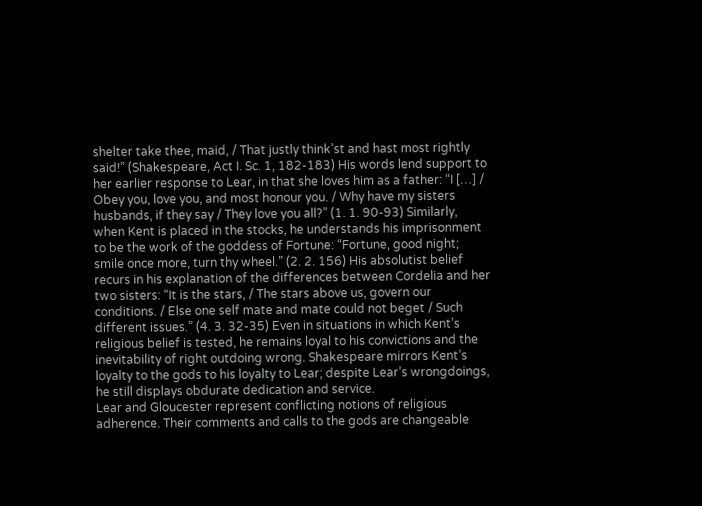shelter take thee, maid, / That justly think’st and hast most rightly said!” (Shakespeare, Act I. Sc. 1, 182-183) His words lend support to her earlier response to Lear, in that she loves him as a father: “I […] / Obey you, love you, and most honour you. / Why have my sisters husbands, if they say / They love you all?” (1. 1. 90-93) Similarly, when Kent is placed in the stocks, he understands his imprisonment to be the work of the goddess of Fortune: “Fortune, good night; smile once more, turn thy wheel.” (2. 2. 156) His absolutist belief recurs in his explanation of the differences between Cordelia and her two sisters: “It is the stars, / The stars above us, govern our conditions. / Else one self mate and mate could not beget / Such different issues.” (4. 3. 32-35) Even in situations in which Kent’s religious belief is tested, he remains loyal to his convictions and the inevitability of right outdoing wrong. Shakespeare mirrors Kent’s loyalty to the gods to his loyalty to Lear; despite Lear’s wrongdoings, he still displays obdurate dedication and service.
Lear and Gloucester represent conflicting notions of religious adherence. Their comments and calls to the gods are changeable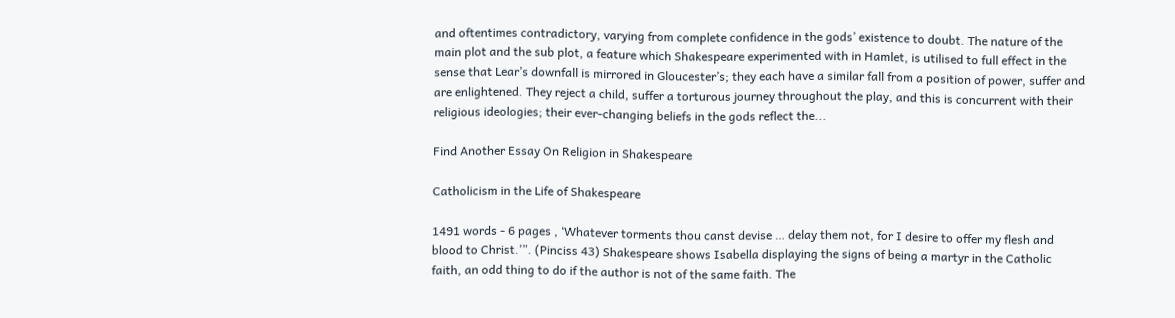and oftentimes contradictory, varying from complete confidence in the gods’ existence to doubt. The nature of the main plot and the sub plot, a feature which Shakespeare experimented with in Hamlet, is utilised to full effect in the sense that Lear’s downfall is mirrored in Gloucester’s; they each have a similar fall from a position of power, suffer and are enlightened. They reject a child, suffer a torturous journey throughout the play, and this is concurrent with their religious ideologies; their ever-changing beliefs in the gods reflect the...

Find Another Essay On Religion in Shakespeare

Catholicism in the Life of Shakespeare

1491 words - 6 pages , ‘Whatever torments thou canst devise … delay them not, for I desire to offer my flesh and blood to Christ.’”. (Pinciss 43) Shakespeare shows Isabella displaying the signs of being a martyr in the Catholic faith, an odd thing to do if the author is not of the same faith. The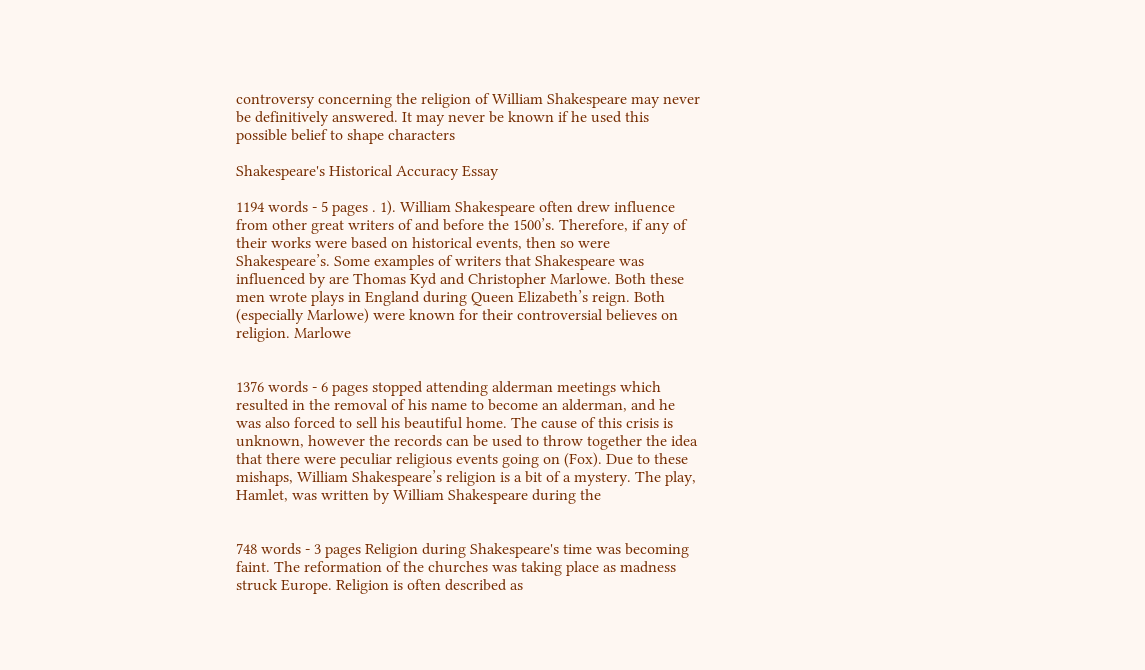controversy concerning the religion of William Shakespeare may never be definitively answered. It may never be known if he used this possible belief to shape characters

Shakespeare's Historical Accuracy Essay

1194 words - 5 pages . 1). William Shakespeare often drew influence from other great writers of and before the 1500’s. Therefore, if any of their works were based on historical events, then so were Shakespeare’s. Some examples of writers that Shakespeare was influenced by are Thomas Kyd and Christopher Marlowe. Both these men wrote plays in England during Queen Elizabeth’s reign. Both (especially Marlowe) were known for their controversial believes on religion. Marlowe


1376 words - 6 pages stopped attending alderman meetings which resulted in the removal of his name to become an alderman, and he was also forced to sell his beautiful home. The cause of this crisis is unknown, however the records can be used to throw together the idea that there were peculiar religious events going on (Fox). Due to these mishaps, William Shakespeare’s religion is a bit of a mystery. The play, Hamlet, was written by William Shakespeare during the


748 words - 3 pages Religion during Shakespeare's time was becoming faint. The reformation of the churches was taking place as madness struck Europe. Religion is often described as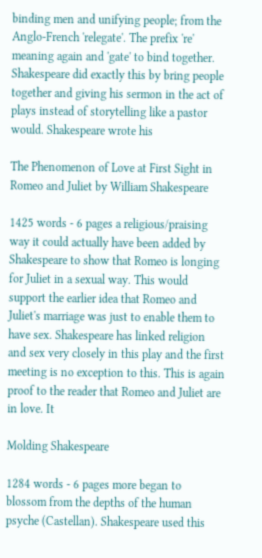binding men and unifying people; from the Anglo-French 'relegate'. The prefix 're' meaning again and 'gate' to bind together. Shakespeare did exactly this by bring people together and giving his sermon in the act of plays instead of storytelling like a pastor would. Shakespeare wrote his

The Phenomenon of Love at First Sight in Romeo and Juliet by William Shakespeare

1425 words - 6 pages a religious/praising way it could actually have been added by Shakespeare to show that Romeo is longing for Juliet in a sexual way. This would support the earlier idea that Romeo and Juliet's marriage was just to enable them to have sex. Shakespeare has linked religion and sex very closely in this play and the first meeting is no exception to this. This is again proof to the reader that Romeo and Juliet are in love. It

Molding Shakespeare

1284 words - 6 pages more began to blossom from the depths of the human psyche (Castellan). Shakespeare used this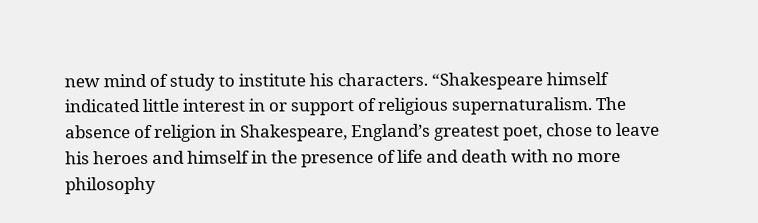new mind of study to institute his characters. “Shakespeare himself indicated little interest in or support of religious supernaturalism. The absence of religion in Shakespeare, England’s greatest poet, chose to leave his heroes and himself in the presence of life and death with no more philosophy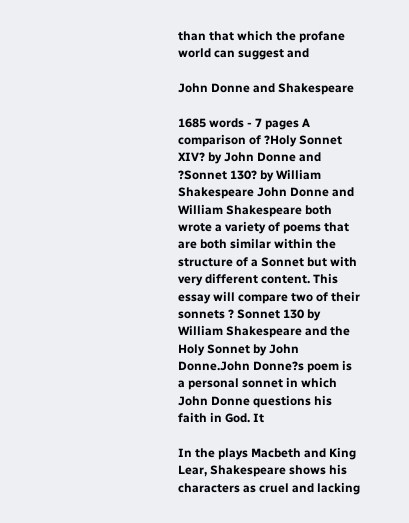than that which the profane world can suggest and

John Donne and Shakespeare

1685 words - 7 pages A comparison of ?Holy Sonnet XIV? by John Donne and ?Sonnet 130? by William Shakespeare John Donne and William Shakespeare both wrote a variety of poems that are both similar within the structure of a Sonnet but with very different content. This essay will compare two of their sonnets ? Sonnet 130 by William Shakespeare and the Holy Sonnet by John Donne.John Donne?s poem is a personal sonnet in which John Donne questions his faith in God. It

In the plays Macbeth and King Lear, Shakespeare shows his characters as cruel and lacking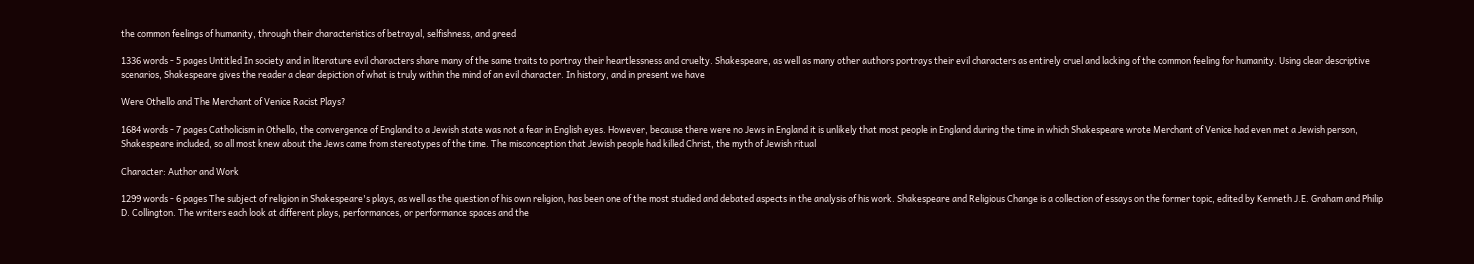the common feelings of humanity, through their characteristics of betrayal, selfishness, and greed

1336 words - 5 pages Untitled In society and in literature evil characters share many of the same traits to portray their heartlessness and cruelty. Shakespeare, as well as many other authors portrays their evil characters as entirely cruel and lacking of the common feeling for humanity. Using clear descriptive scenarios, Shakespeare gives the reader a clear depiction of what is truly within the mind of an evil character. In history, and in present we have

Were Othello and The Merchant of Venice Racist Plays?

1684 words - 7 pages Catholicism in Othello, the convergence of England to a Jewish state was not a fear in English eyes. However, because there were no Jews in England it is unlikely that most people in England during the time in which Shakespeare wrote Merchant of Venice had even met a Jewish person, Shakespeare included, so all most knew about the Jews came from stereotypes of the time. The misconception that Jewish people had killed Christ, the myth of Jewish ritual

Character: Author and Work

1299 words - 6 pages The subject of religion in Shakespeare's plays, as well as the question of his own religion, has been one of the most studied and debated aspects in the analysis of his work. Shakespeare and Religious Change is a collection of essays on the former topic, edited by Kenneth J.E. Graham and Philip D. Collington. The writers each look at different plays, performances, or performance spaces and the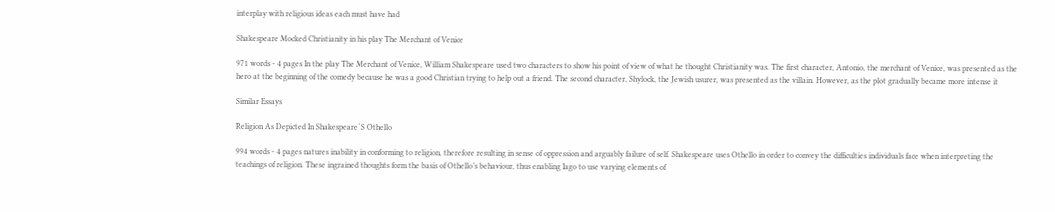interplay with religious ideas each must have had

Shakespeare Mocked Christianity in his play The Merchant of Venice

971 words - 4 pages In the play The Merchant of Venice, William Shakespeare used two characters to show his point of view of what he thought Christianity was. The first character, Antonio, the merchant of Venice, was presented as the hero at the beginning of the comedy because he was a good Christian trying to help out a friend. The second character, Shylock, the Jewish usurer, was presented as the villain. However, as the plot gradually became more intense it

Similar Essays

Religion As Depicted In Shakespeare´S Othello

994 words - 4 pages natures inability in conforming to religion, therefore resulting in sense of oppression and arguably failure of self. Shakespeare uses Othello in order to convey the difficulties individuals face when interpreting the teachings of religion. These ingrained thoughts form the basis of Othello’s behaviour, thus enabling Iago to use varying elements of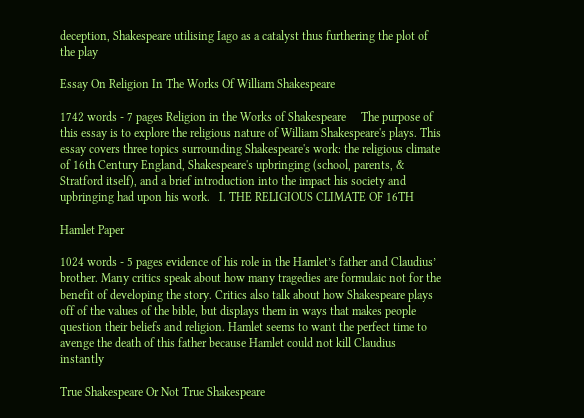deception, Shakespeare utilising Iago as a catalyst thus furthering the plot of the play

Essay On Religion In The Works Of William Shakespeare

1742 words - 7 pages Religion in the Works of Shakespeare     The purpose of this essay is to explore the religious nature of William Shakespeare's plays. This essay covers three topics surrounding Shakespeare's work: the religious climate of 16th Century England, Shakespeare's upbringing (school, parents, & Stratford itself), and a brief introduction into the impact his society and upbringing had upon his work.   I. THE RELIGIOUS CLIMATE OF 16TH

Hamlet Paper

1024 words - 5 pages evidence of his role in the Hamlet’s father and Claudius’ brother. Many critics speak about how many tragedies are formulaic not for the benefit of developing the story. Critics also talk about how Shakespeare plays off of the values of the bible, but displays them in ways that makes people question their beliefs and religion. Hamlet seems to want the perfect time to avenge the death of this father because Hamlet could not kill Claudius instantly

True Shakespeare Or Not True Shakespeare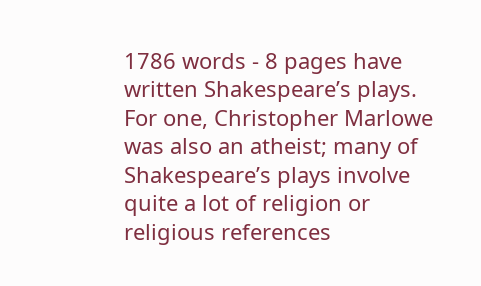1786 words - 8 pages have written Shakespeare’s plays. For one, Christopher Marlowe was also an atheist; many of Shakespeare’s plays involve quite a lot of religion or religious references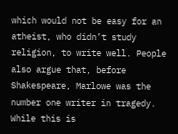which would not be easy for an atheist, who didn’t study religion, to write well. People also argue that, before Shakespeare, Marlowe was the number one writer in tragedy. While this is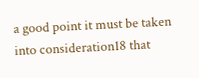a good point it must be taken into consideration18 that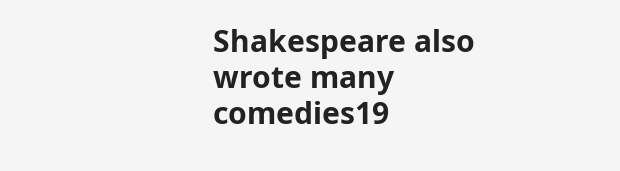Shakespeare also wrote many comedies19